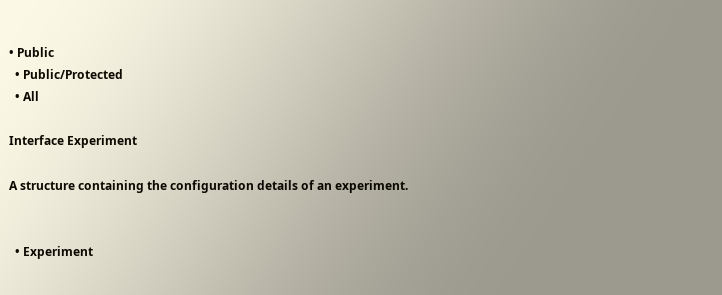• Public
  • Public/Protected
  • All

Interface Experiment

A structure containing the configuration details of an experiment.


  • Experiment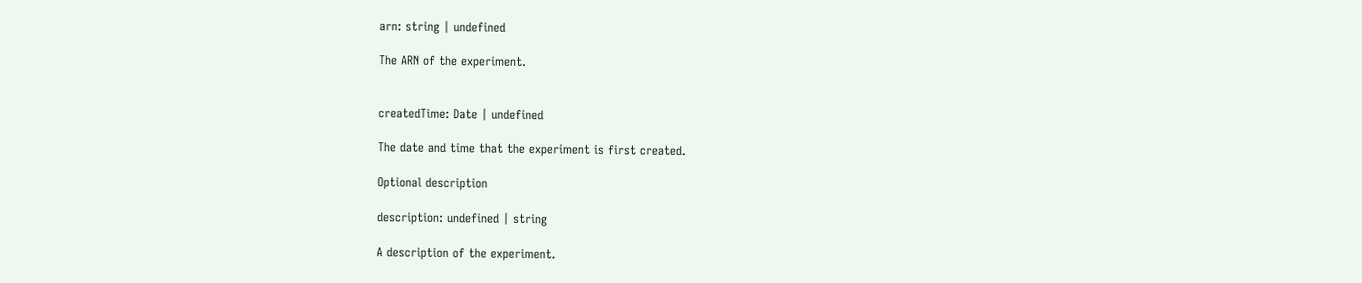arn: string | undefined

The ARN of the experiment.


createdTime: Date | undefined

The date and time that the experiment is first created.

Optional description

description: undefined | string

A description of the experiment.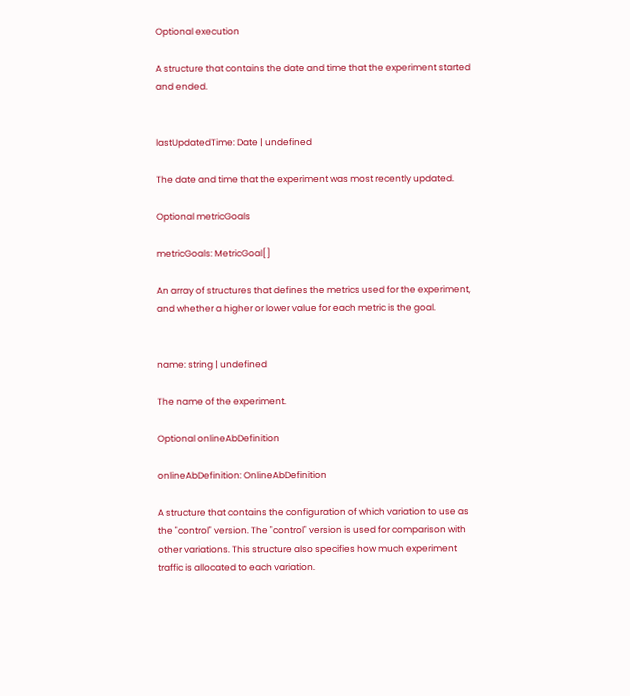Optional execution

A structure that contains the date and time that the experiment started and ended.


lastUpdatedTime: Date | undefined

The date and time that the experiment was most recently updated.

Optional metricGoals

metricGoals: MetricGoal[]

An array of structures that defines the metrics used for the experiment, and whether a higher or lower value for each metric is the goal.


name: string | undefined

The name of the experiment.

Optional onlineAbDefinition

onlineAbDefinition: OnlineAbDefinition

A structure that contains the configuration of which variation to use as the "control" version. The "control" version is used for comparison with other variations. This structure also specifies how much experiment traffic is allocated to each variation.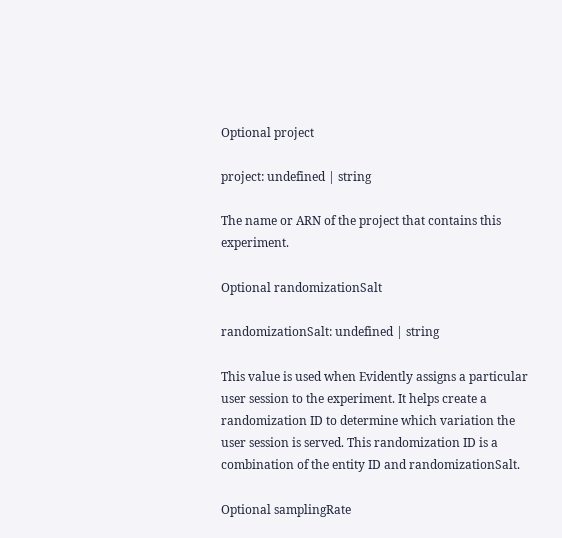Optional project

project: undefined | string

The name or ARN of the project that contains this experiment.

Optional randomizationSalt

randomizationSalt: undefined | string

This value is used when Evidently assigns a particular user session to the experiment. It helps create a randomization ID to determine which variation the user session is served. This randomization ID is a combination of the entity ID and randomizationSalt.

Optional samplingRate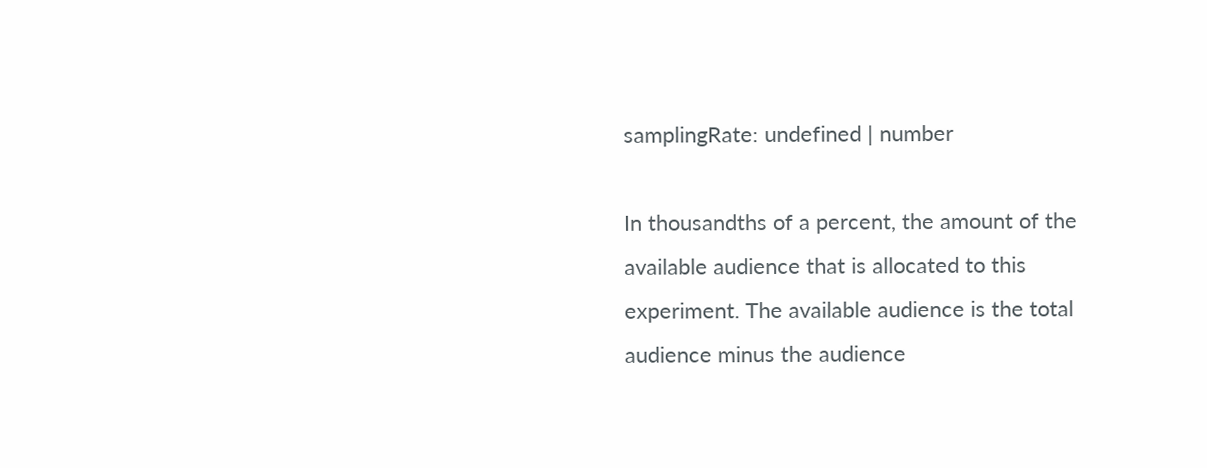samplingRate: undefined | number

In thousandths of a percent, the amount of the available audience that is allocated to this experiment. The available audience is the total audience minus the audience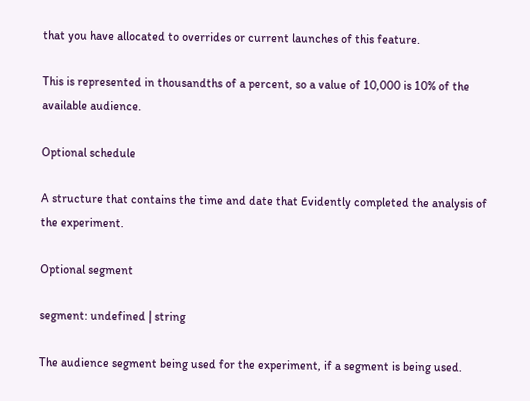that you have allocated to overrides or current launches of this feature.

This is represented in thousandths of a percent, so a value of 10,000 is 10% of the available audience.

Optional schedule

A structure that contains the time and date that Evidently completed the analysis of the experiment.

Optional segment

segment: undefined | string

The audience segment being used for the experiment, if a segment is being used.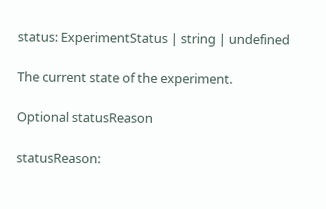status: ExperimentStatus | string | undefined

The current state of the experiment.

Optional statusReason

statusReason: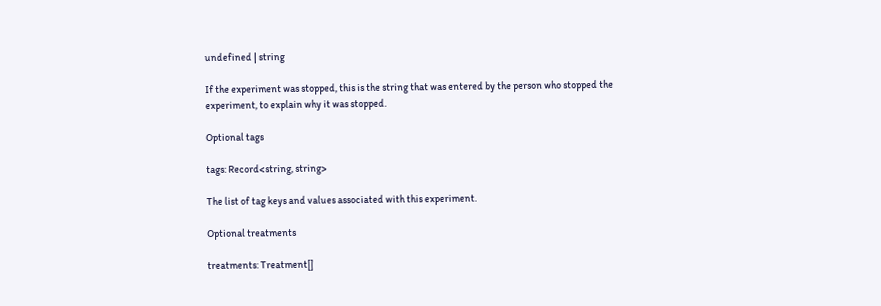undefined | string

If the experiment was stopped, this is the string that was entered by the person who stopped the experiment, to explain why it was stopped.

Optional tags

tags: Record<string, string>

The list of tag keys and values associated with this experiment.

Optional treatments

treatments: Treatment[]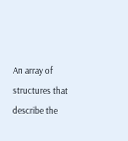An array of structures that describe the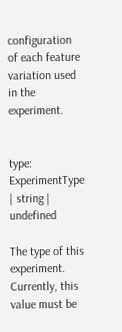configuration of each feature variation used in the experiment.


type: ExperimentType | string | undefined

The type of this experiment. Currently, this value must be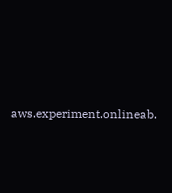aws.experiment.onlineab.